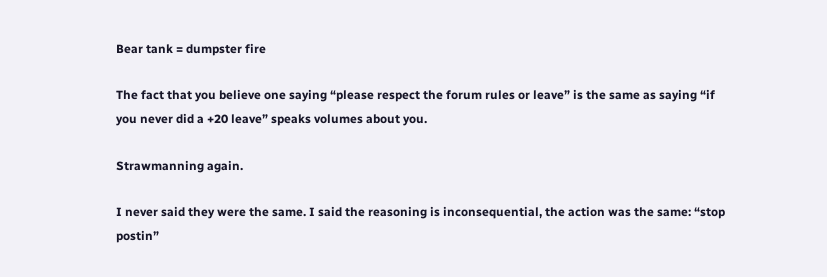Bear tank = dumpster fire

The fact that you believe one saying “please respect the forum rules or leave” is the same as saying “if you never did a +20 leave” speaks volumes about you.

Strawmanning again.

I never said they were the same. I said the reasoning is inconsequential, the action was the same: “stop postin”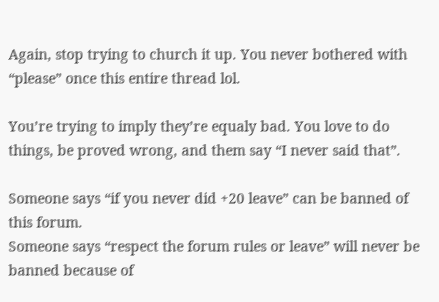Again, stop trying to church it up. You never bothered with “please” once this entire thread lol.

You’re trying to imply they’re equaly bad. You love to do things, be proved wrong, and them say “I never said that”.

Someone says “if you never did +20 leave” can be banned of this forum.
Someone says “respect the forum rules or leave” will never be banned because of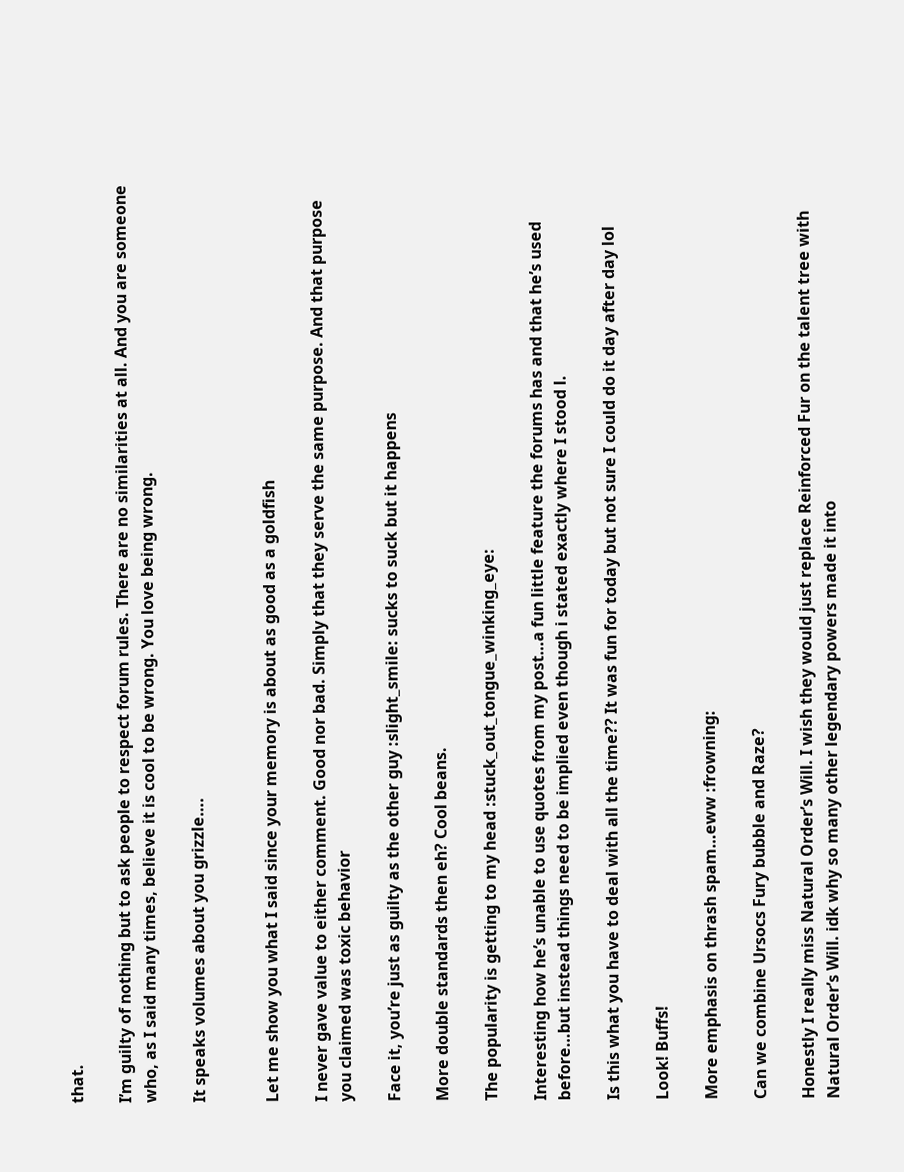that.

I’m guilty of nothing but to ask people to respect forum rules. There are no similarities at all. And you are someone who, as I said many times, believe it is cool to be wrong. You love being wrong.

It speaks volumes about you grizzle….


Let me show you what I said since your memory is about as good as a goldfish

I never gave value to either comment. Good nor bad. Simply that they serve the same purpose. And that purpose you claimed was toxic behavior

Face it, you’re just as guilty as the other guy :slight_smile: sucks to suck but it happens

More double standards then eh? Cool beans.

The popularity is getting to my head :stuck_out_tongue_winking_eye:

Interesting how he’s unable to use quotes from my post…a fun little feature the forums has and that he’s used before…but instead things need to be implied even though i stated exactly where I stood l.

Is this what you have to deal with all the time?? It was fun for today but not sure I could do it day after day lol

Look! Buffs!

More emphasis on thrash spam…eww :frowning:

Can we combine Ursocs Fury bubble and Raze?

Honestly I really miss Natural Order’s Will. I wish they would just replace Reinforced Fur on the talent tree with Natural Order’s Will. idk why so many other legendary powers made it into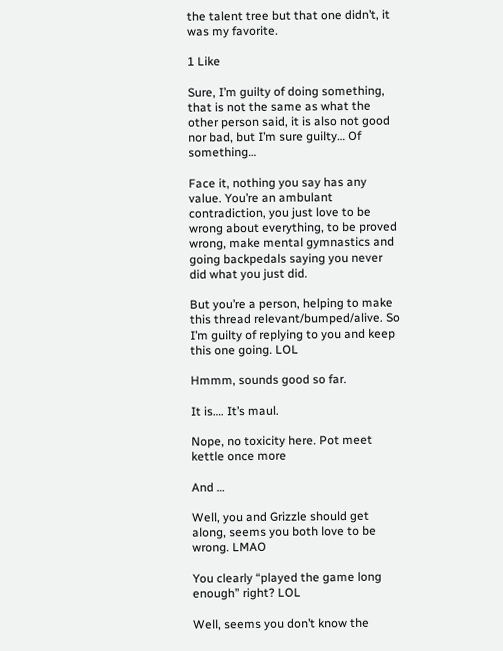the talent tree but that one didn’t, it was my favorite.

1 Like

Sure, I’m guilty of doing something, that is not the same as what the other person said, it is also not good nor bad, but I’m sure guilty… Of something…

Face it, nothing you say has any value. You’re an ambulant contradiction, you just love to be wrong about everything, to be proved wrong, make mental gymnastics and going backpedals saying you never did what you just did.

But you’re a person, helping to make this thread relevant/bumped/alive. So I’m guilty of replying to you and keep this one going. LOL

Hmmm, sounds good so far.

It is…. It’s maul.

Nope, no toxicity here. Pot meet kettle once more

And …

Well, you and Grizzle should get along, seems you both love to be wrong. LMAO

You clearly “played the game long enough” right? LOL

Well, seems you don’t know the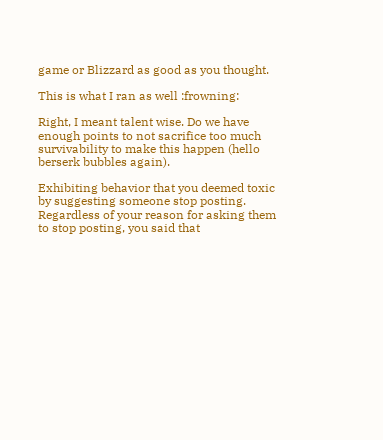game or Blizzard as good as you thought.

This is what I ran as well :frowning:

Right, I meant talent wise. Do we have enough points to not sacrifice too much survivability to make this happen (hello berserk bubbles again).

Exhibiting behavior that you deemed toxic by suggesting someone stop posting. Regardless of your reason for asking them to stop posting, you said that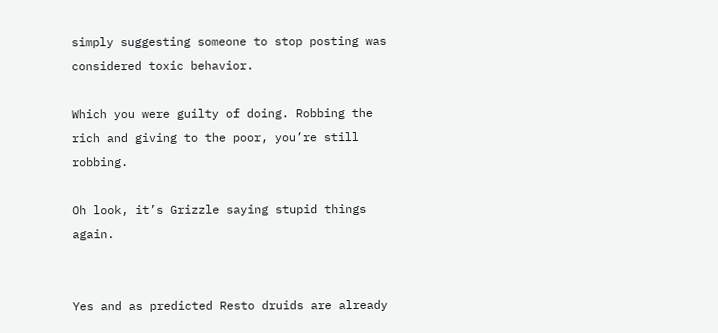simply suggesting someone to stop posting was considered toxic behavior.

Which you were guilty of doing. Robbing the rich and giving to the poor, you’re still robbing.

Oh look, it’s Grizzle saying stupid things again.


Yes and as predicted Resto druids are already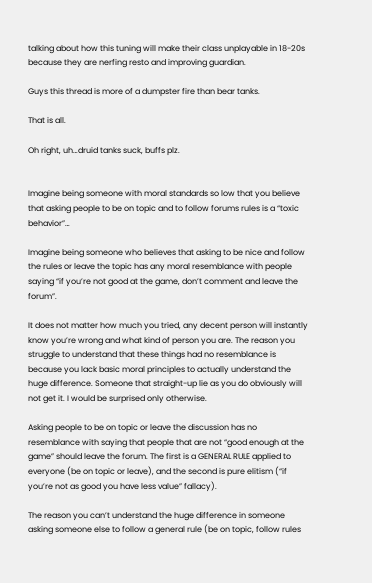talking about how this tuning will make their class unplayable in 18-20s because they are nerfing resto and improving guardian.

Guys this thread is more of a dumpster fire than bear tanks.

That is all.

Oh right, uh…druid tanks suck, buffs plz.


Imagine being someone with moral standards so low that you believe that asking people to be on topic and to follow forums rules is a “toxic behavior”…

Imagine being someone who believes that asking to be nice and follow the rules or leave the topic has any moral resemblance with people saying “if you’re not good at the game, don’t comment and leave the forum”.

It does not matter how much you tried, any decent person will instantly know you’re wrong and what kind of person you are. The reason you struggle to understand that these things had no resemblance is because you lack basic moral principles to actually understand the huge difference. Someone that straight-up lie as you do obviously will not get it. I would be surprised only otherwise.

Asking people to be on topic or leave the discussion has no resemblance with saying that people that are not “good enough at the game” should leave the forum. The first is a GENERAL RULE applied to everyone (be on topic or leave), and the second is pure elitism (“if you’re not as good you have less value” fallacy).

The reason you can’t understand the huge difference in someone asking someone else to follow a general rule (be on topic, follow rules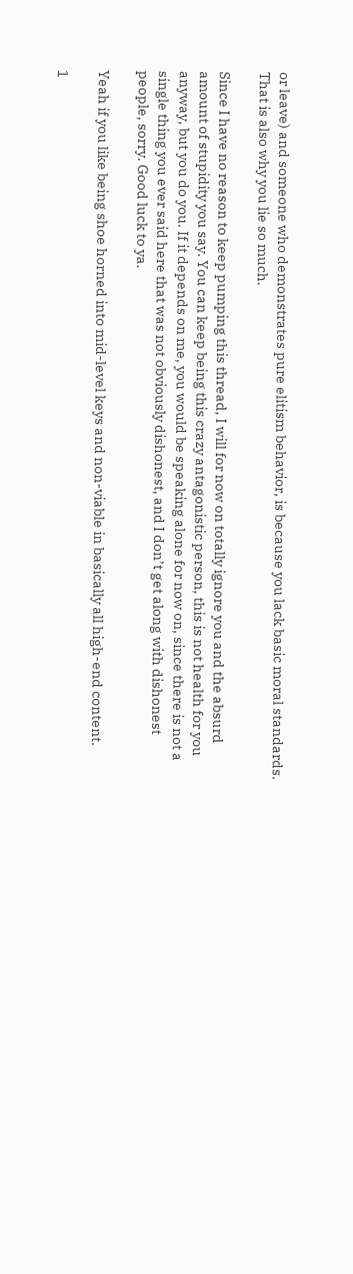or leave) and someone who demonstrates pure elitism behavior, is because you lack basic moral standards. That is also why you lie so much.

Since I have no reason to keep pumping this thread, I will for now on totally ignore you and the absurd amount of stupidity you say. You can keep being this crazy antagonistic person, this is not health for you anyway, but you do you. If it depends on me, you would be speaking alone for now on, since there is not a single thing you ever said here that was not obviously dishonest, and I don’t get along with dishonest people, sorry. Good luck to ya.

Yeah if you like being shoe horned into mid-level keys and non-viable in basically all high-end content.

1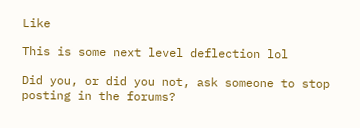Like

This is some next level deflection lol

Did you, or did you not, ask someone to stop posting in the forums?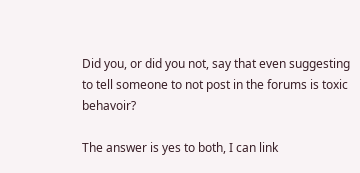Did you, or did you not, say that even suggesting to tell someone to not post in the forums is toxic behavoir?

The answer is yes to both, I can link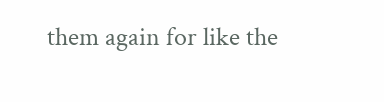them again for like the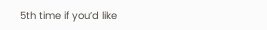5th time if you’d like